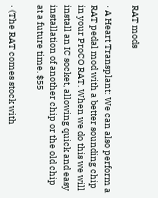RAT mods

· A Heart Transplant: We can also perform a RAT pedal mod with a better sounding chip in your ProCO RAT. When we do this we will install an IC socket, allowing quick and easy installation of another chip or the old chip at a future time. $55

· (The RAT comes stock with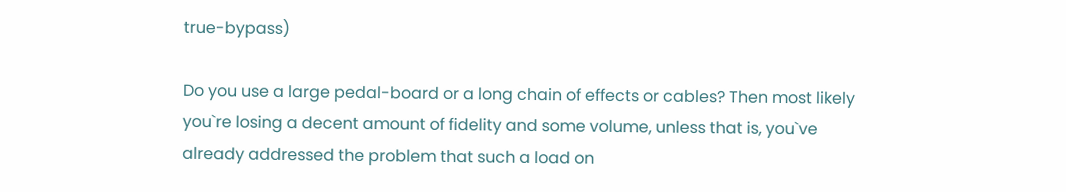true-bypass)

Do you use a large pedal-board or a long chain of effects or cables? Then most likely you`re losing a decent amount of fidelity and some volume, unless that is, you`ve already addressed the problem that such a load on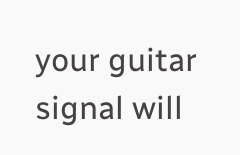your guitar signal will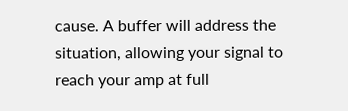cause. A buffer will address the situation, allowing your signal to reach your amp at full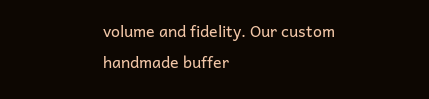volume and fidelity. Our custom handmade buffer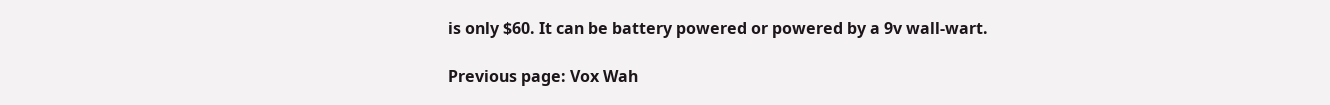is only $60. It can be battery powered or powered by a 9v wall-wart.

Previous page: Vox Wah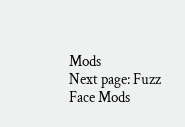Mods
Next page: Fuzz Face Mods